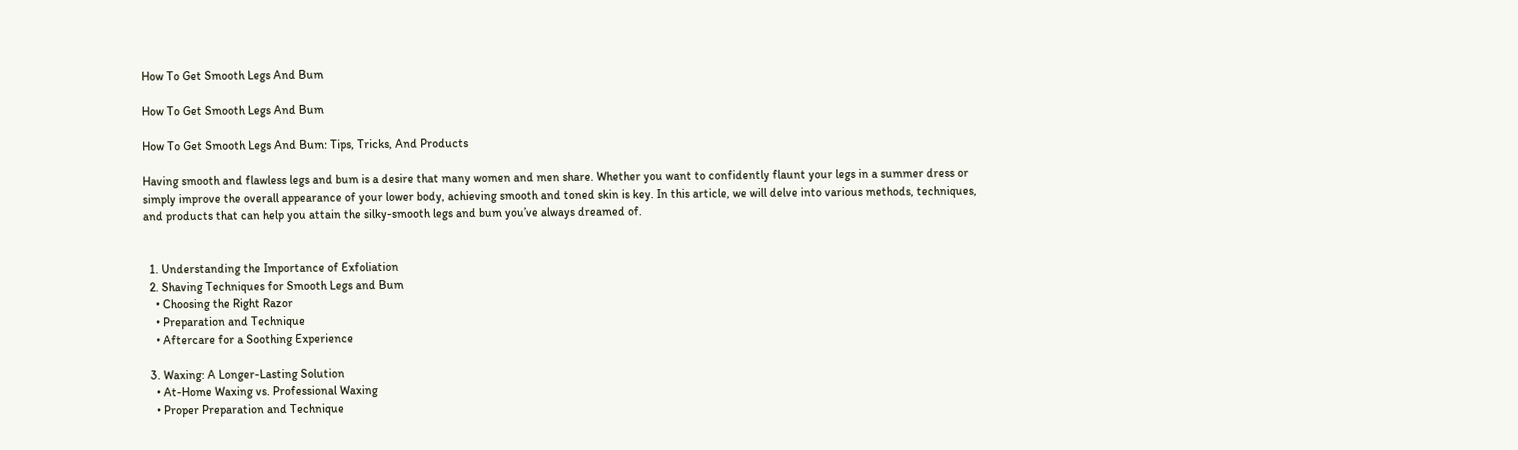How To Get Smooth Legs And Bum

How To Get Smooth Legs And Bum

How To Get Smooth Legs And Bum: Tips, Tricks, And Products

Having smooth and flawless legs and bum is a desire that many women and men share. Whether you want to confidently flaunt your legs in a summer dress or simply improve the overall appearance of your lower body, achieving smooth and toned skin is key. In this article, we will delve into various methods, techniques, and products that can help you attain the silky-smooth legs and bum you’ve always dreamed of.


  1. Understanding the Importance of Exfoliation
  2. Shaving Techniques for Smooth Legs and Bum
    • Choosing the Right Razor
    • Preparation and Technique
    • Aftercare for a Soothing Experience

  3. Waxing: A Longer-Lasting Solution
    • At-Home Waxing vs. Professional Waxing
    • Proper Preparation and Technique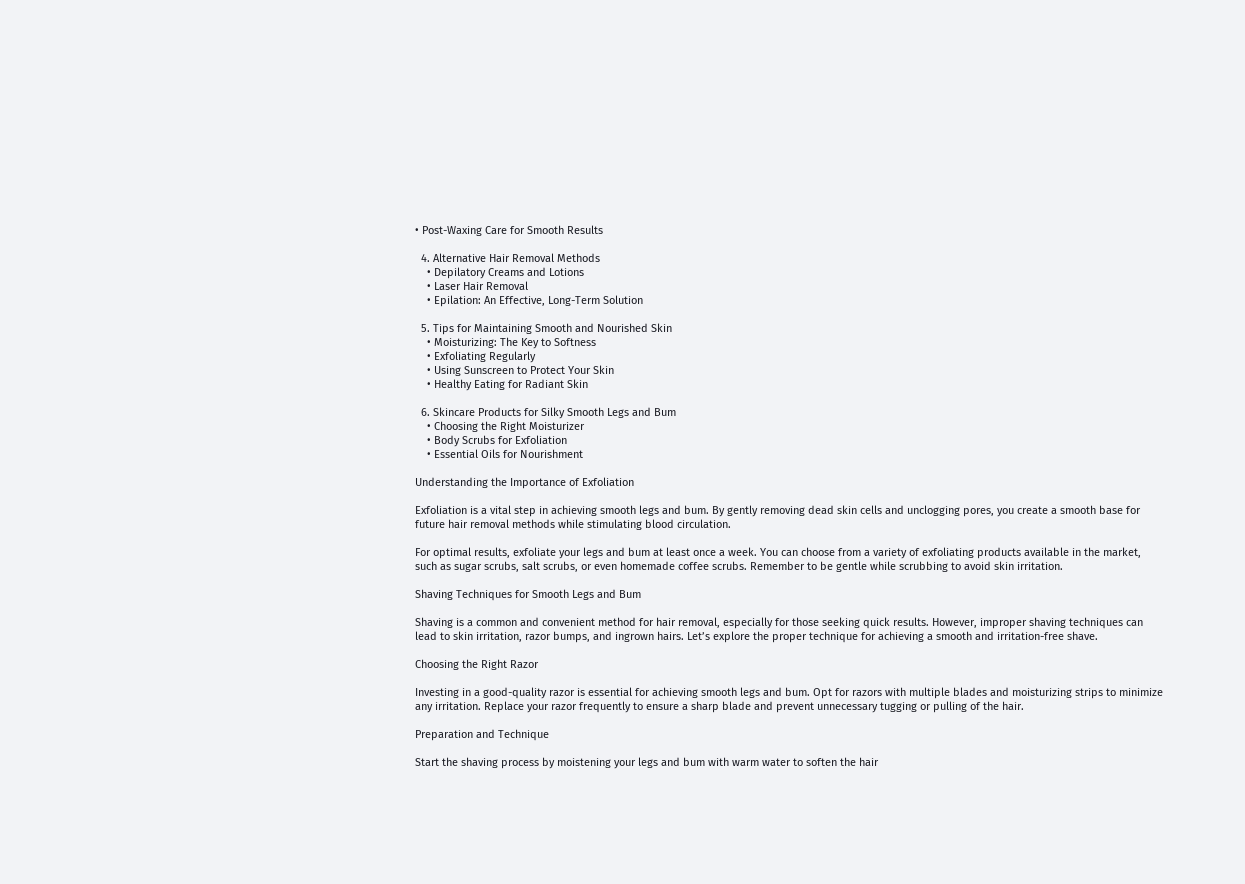• Post-Waxing Care for Smooth Results

  4. Alternative Hair Removal Methods
    • Depilatory Creams and Lotions
    • Laser Hair Removal
    • Epilation: An Effective, Long-Term Solution

  5. Tips for Maintaining Smooth and Nourished Skin
    • Moisturizing: The Key to Softness
    • Exfoliating Regularly
    • Using Sunscreen to Protect Your Skin
    • Healthy Eating for Radiant Skin

  6. Skincare Products for Silky Smooth Legs and Bum
    • Choosing the Right Moisturizer
    • Body Scrubs for Exfoliation
    • Essential Oils for Nourishment

Understanding the Importance of Exfoliation

Exfoliation is a vital step in achieving smooth legs and bum. By gently removing dead skin cells and unclogging pores, you create a smooth base for future hair removal methods while stimulating blood circulation.

For optimal results, exfoliate your legs and bum at least once a week. You can choose from a variety of exfoliating products available in the market, such as sugar scrubs, salt scrubs, or even homemade coffee scrubs. Remember to be gentle while scrubbing to avoid skin irritation.

Shaving Techniques for Smooth Legs and Bum

Shaving is a common and convenient method for hair removal, especially for those seeking quick results. However, improper shaving techniques can lead to skin irritation, razor bumps, and ingrown hairs. Let’s explore the proper technique for achieving a smooth and irritation-free shave.

Choosing the Right Razor

Investing in a good-quality razor is essential for achieving smooth legs and bum. Opt for razors with multiple blades and moisturizing strips to minimize any irritation. Replace your razor frequently to ensure a sharp blade and prevent unnecessary tugging or pulling of the hair.

Preparation and Technique

Start the shaving process by moistening your legs and bum with warm water to soften the hair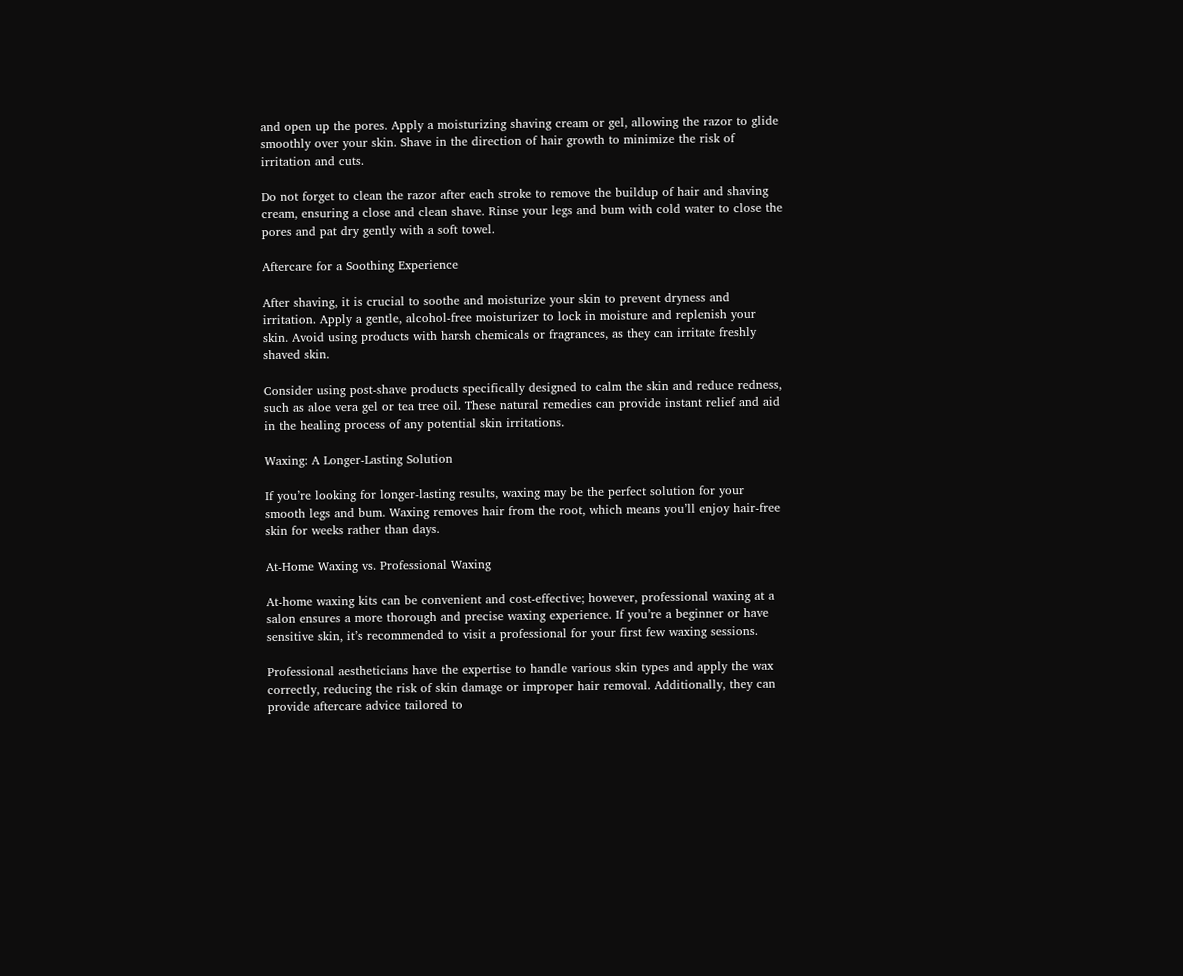and open up the pores. Apply a moisturizing shaving cream or gel, allowing the razor to glide smoothly over your skin. Shave in the direction of hair growth to minimize the risk of irritation and cuts.

Do not forget to clean the razor after each stroke to remove the buildup of hair and shaving cream, ensuring a close and clean shave. Rinse your legs and bum with cold water to close the pores and pat dry gently with a soft towel.

Aftercare for a Soothing Experience

After shaving, it is crucial to soothe and moisturize your skin to prevent dryness and irritation. Apply a gentle, alcohol-free moisturizer to lock in moisture and replenish your skin. Avoid using products with harsh chemicals or fragrances, as they can irritate freshly shaved skin.

Consider using post-shave products specifically designed to calm the skin and reduce redness, such as aloe vera gel or tea tree oil. These natural remedies can provide instant relief and aid in the healing process of any potential skin irritations.

Waxing: A Longer-Lasting Solution

If you’re looking for longer-lasting results, waxing may be the perfect solution for your smooth legs and bum. Waxing removes hair from the root, which means you’ll enjoy hair-free skin for weeks rather than days.

At-Home Waxing vs. Professional Waxing

At-home waxing kits can be convenient and cost-effective; however, professional waxing at a salon ensures a more thorough and precise waxing experience. If you’re a beginner or have sensitive skin, it’s recommended to visit a professional for your first few waxing sessions.

Professional aestheticians have the expertise to handle various skin types and apply the wax correctly, reducing the risk of skin damage or improper hair removal. Additionally, they can provide aftercare advice tailored to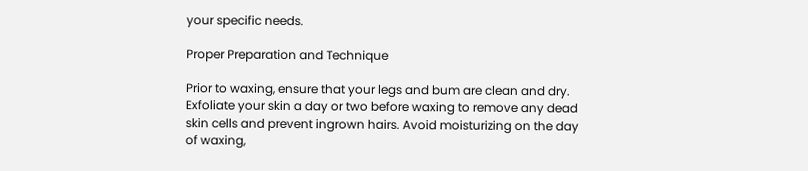your specific needs.

Proper Preparation and Technique

Prior to waxing, ensure that your legs and bum are clean and dry. Exfoliate your skin a day or two before waxing to remove any dead skin cells and prevent ingrown hairs. Avoid moisturizing on the day of waxing,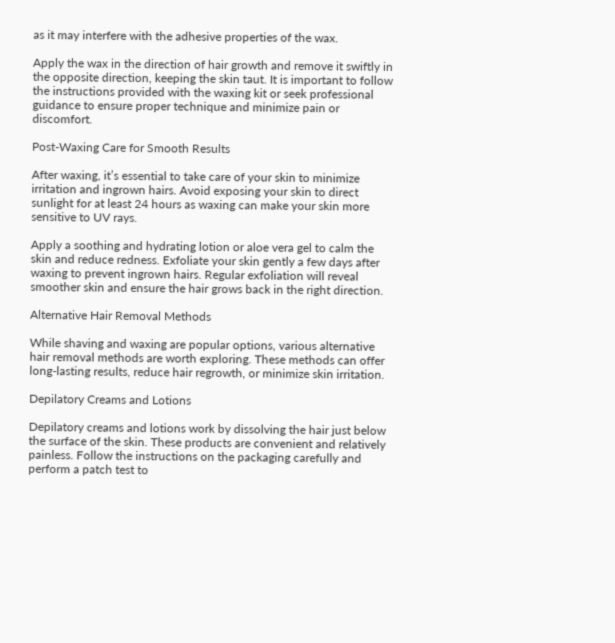as it may interfere with the adhesive properties of the wax.

Apply the wax in the direction of hair growth and remove it swiftly in the opposite direction, keeping the skin taut. It is important to follow the instructions provided with the waxing kit or seek professional guidance to ensure proper technique and minimize pain or discomfort.

Post-Waxing Care for Smooth Results

After waxing, it’s essential to take care of your skin to minimize irritation and ingrown hairs. Avoid exposing your skin to direct sunlight for at least 24 hours as waxing can make your skin more sensitive to UV rays.

Apply a soothing and hydrating lotion or aloe vera gel to calm the skin and reduce redness. Exfoliate your skin gently a few days after waxing to prevent ingrown hairs. Regular exfoliation will reveal smoother skin and ensure the hair grows back in the right direction.

Alternative Hair Removal Methods

While shaving and waxing are popular options, various alternative hair removal methods are worth exploring. These methods can offer long-lasting results, reduce hair regrowth, or minimize skin irritation.

Depilatory Creams and Lotions

Depilatory creams and lotions work by dissolving the hair just below the surface of the skin. These products are convenient and relatively painless. Follow the instructions on the packaging carefully and perform a patch test to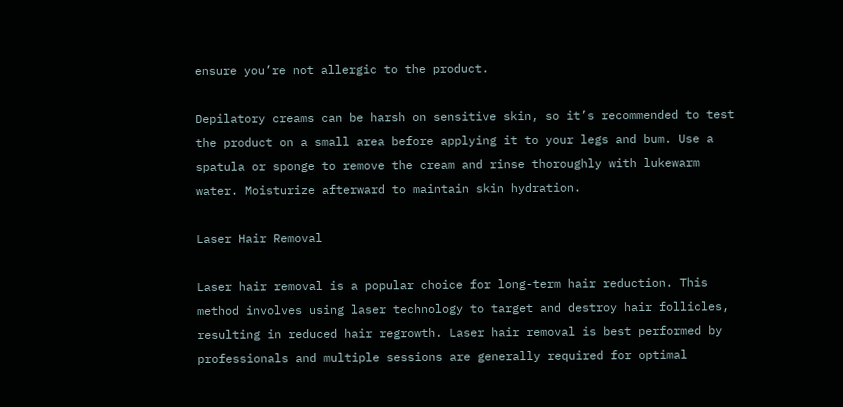ensure you’re not allergic to the product.

Depilatory creams can be harsh on sensitive skin, so it’s recommended to test the product on a small area before applying it to your legs and bum. Use a spatula or sponge to remove the cream and rinse thoroughly with lukewarm water. Moisturize afterward to maintain skin hydration.

Laser Hair Removal

Laser hair removal is a popular choice for long-term hair reduction. This method involves using laser technology to target and destroy hair follicles, resulting in reduced hair regrowth. Laser hair removal is best performed by professionals and multiple sessions are generally required for optimal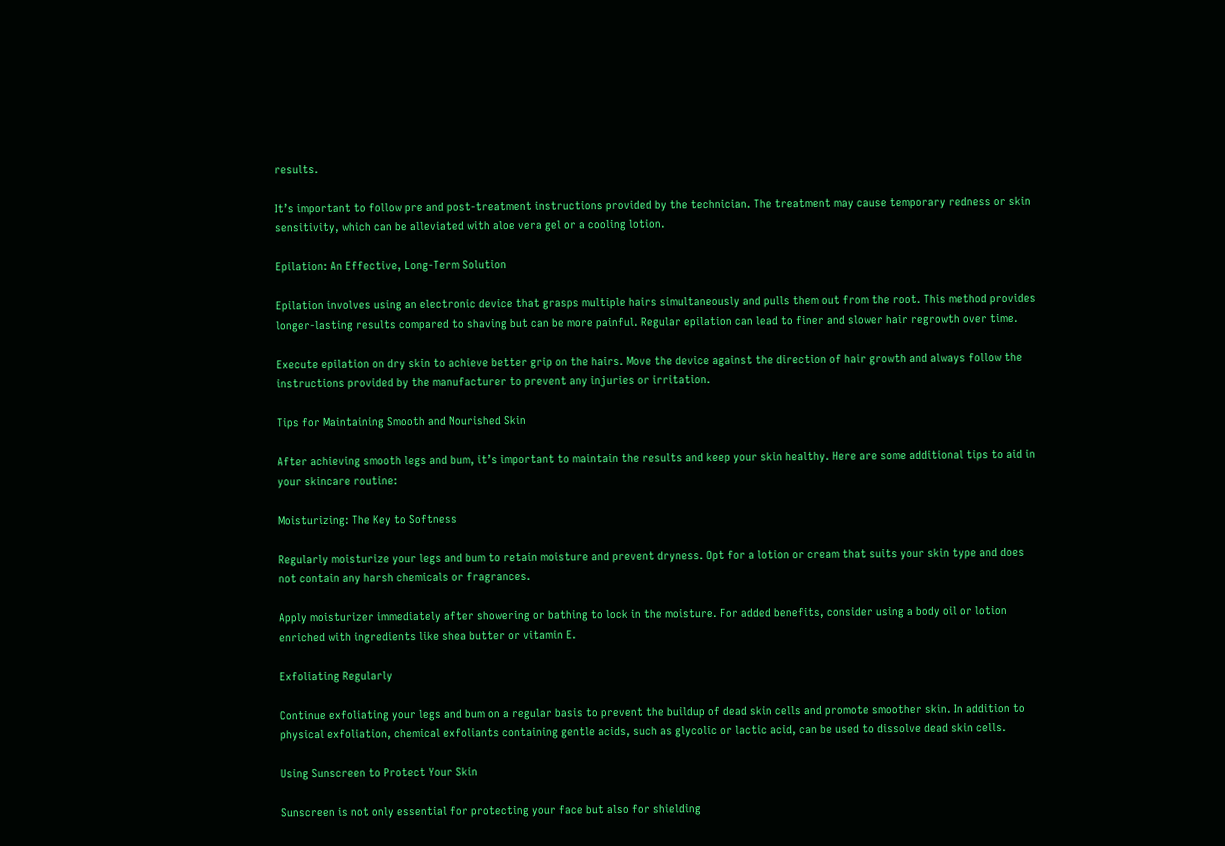results.

It’s important to follow pre and post-treatment instructions provided by the technician. The treatment may cause temporary redness or skin sensitivity, which can be alleviated with aloe vera gel or a cooling lotion.

Epilation: An Effective, Long-Term Solution

Epilation involves using an electronic device that grasps multiple hairs simultaneously and pulls them out from the root. This method provides longer-lasting results compared to shaving but can be more painful. Regular epilation can lead to finer and slower hair regrowth over time.

Execute epilation on dry skin to achieve better grip on the hairs. Move the device against the direction of hair growth and always follow the instructions provided by the manufacturer to prevent any injuries or irritation.

Tips for Maintaining Smooth and Nourished Skin

After achieving smooth legs and bum, it’s important to maintain the results and keep your skin healthy. Here are some additional tips to aid in your skincare routine:

Moisturizing: The Key to Softness

Regularly moisturize your legs and bum to retain moisture and prevent dryness. Opt for a lotion or cream that suits your skin type and does not contain any harsh chemicals or fragrances.

Apply moisturizer immediately after showering or bathing to lock in the moisture. For added benefits, consider using a body oil or lotion enriched with ingredients like shea butter or vitamin E.

Exfoliating Regularly

Continue exfoliating your legs and bum on a regular basis to prevent the buildup of dead skin cells and promote smoother skin. In addition to physical exfoliation, chemical exfoliants containing gentle acids, such as glycolic or lactic acid, can be used to dissolve dead skin cells.

Using Sunscreen to Protect Your Skin

Sunscreen is not only essential for protecting your face but also for shielding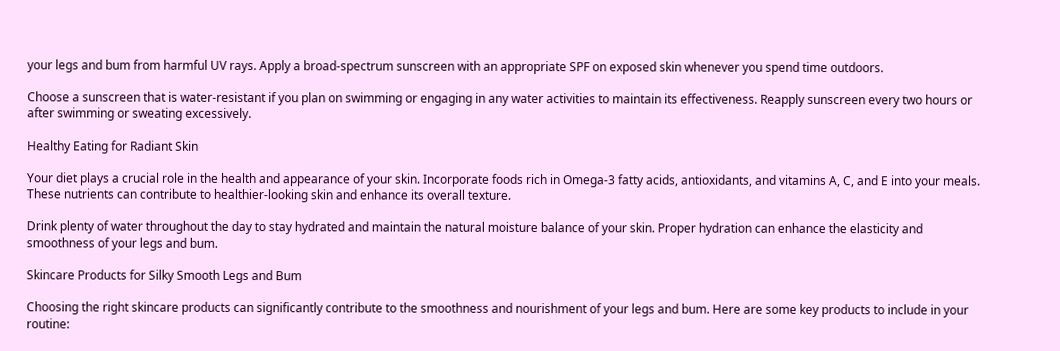your legs and bum from harmful UV rays. Apply a broad-spectrum sunscreen with an appropriate SPF on exposed skin whenever you spend time outdoors.

Choose a sunscreen that is water-resistant if you plan on swimming or engaging in any water activities to maintain its effectiveness. Reapply sunscreen every two hours or after swimming or sweating excessively.

Healthy Eating for Radiant Skin

Your diet plays a crucial role in the health and appearance of your skin. Incorporate foods rich in Omega-3 fatty acids, antioxidants, and vitamins A, C, and E into your meals. These nutrients can contribute to healthier-looking skin and enhance its overall texture.

Drink plenty of water throughout the day to stay hydrated and maintain the natural moisture balance of your skin. Proper hydration can enhance the elasticity and smoothness of your legs and bum.

Skincare Products for Silky Smooth Legs and Bum

Choosing the right skincare products can significantly contribute to the smoothness and nourishment of your legs and bum. Here are some key products to include in your routine: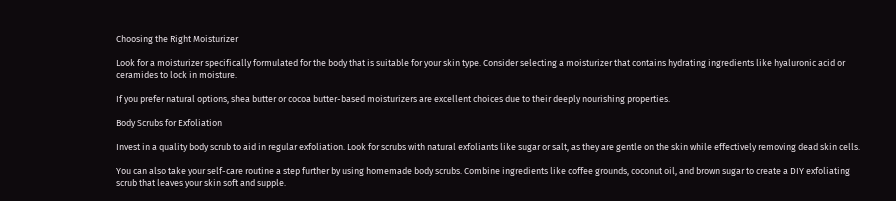Choosing the Right Moisturizer

Look for a moisturizer specifically formulated for the body that is suitable for your skin type. Consider selecting a moisturizer that contains hydrating ingredients like hyaluronic acid or ceramides to lock in moisture.

If you prefer natural options, shea butter or cocoa butter-based moisturizers are excellent choices due to their deeply nourishing properties.

Body Scrubs for Exfoliation

Invest in a quality body scrub to aid in regular exfoliation. Look for scrubs with natural exfoliants like sugar or salt, as they are gentle on the skin while effectively removing dead skin cells.

You can also take your self-care routine a step further by using homemade body scrubs. Combine ingredients like coffee grounds, coconut oil, and brown sugar to create a DIY exfoliating scrub that leaves your skin soft and supple.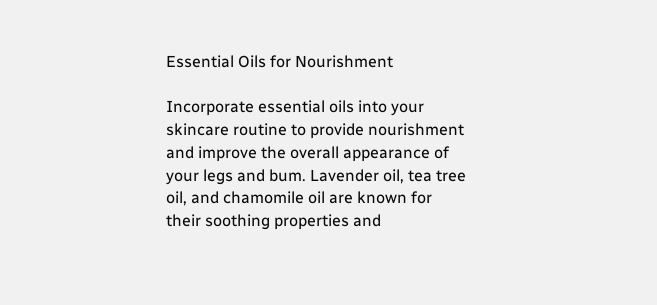Essential Oils for Nourishment

Incorporate essential oils into your skincare routine to provide nourishment and improve the overall appearance of your legs and bum. Lavender oil, tea tree oil, and chamomile oil are known for their soothing properties and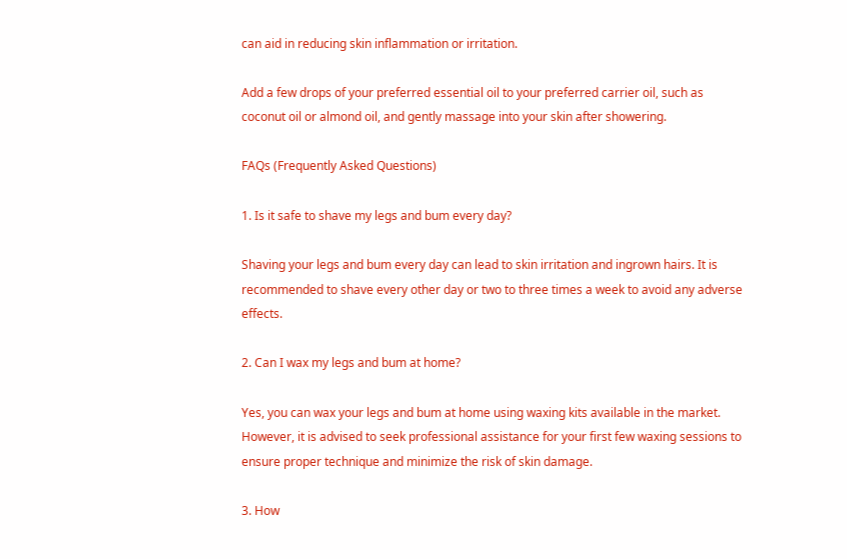can aid in reducing skin inflammation or irritation.

Add a few drops of your preferred essential oil to your preferred carrier oil, such as coconut oil or almond oil, and gently massage into your skin after showering.

FAQs (Frequently Asked Questions)

1. Is it safe to shave my legs and bum every day?

Shaving your legs and bum every day can lead to skin irritation and ingrown hairs. It is recommended to shave every other day or two to three times a week to avoid any adverse effects.

2. Can I wax my legs and bum at home?

Yes, you can wax your legs and bum at home using waxing kits available in the market. However, it is advised to seek professional assistance for your first few waxing sessions to ensure proper technique and minimize the risk of skin damage.

3. How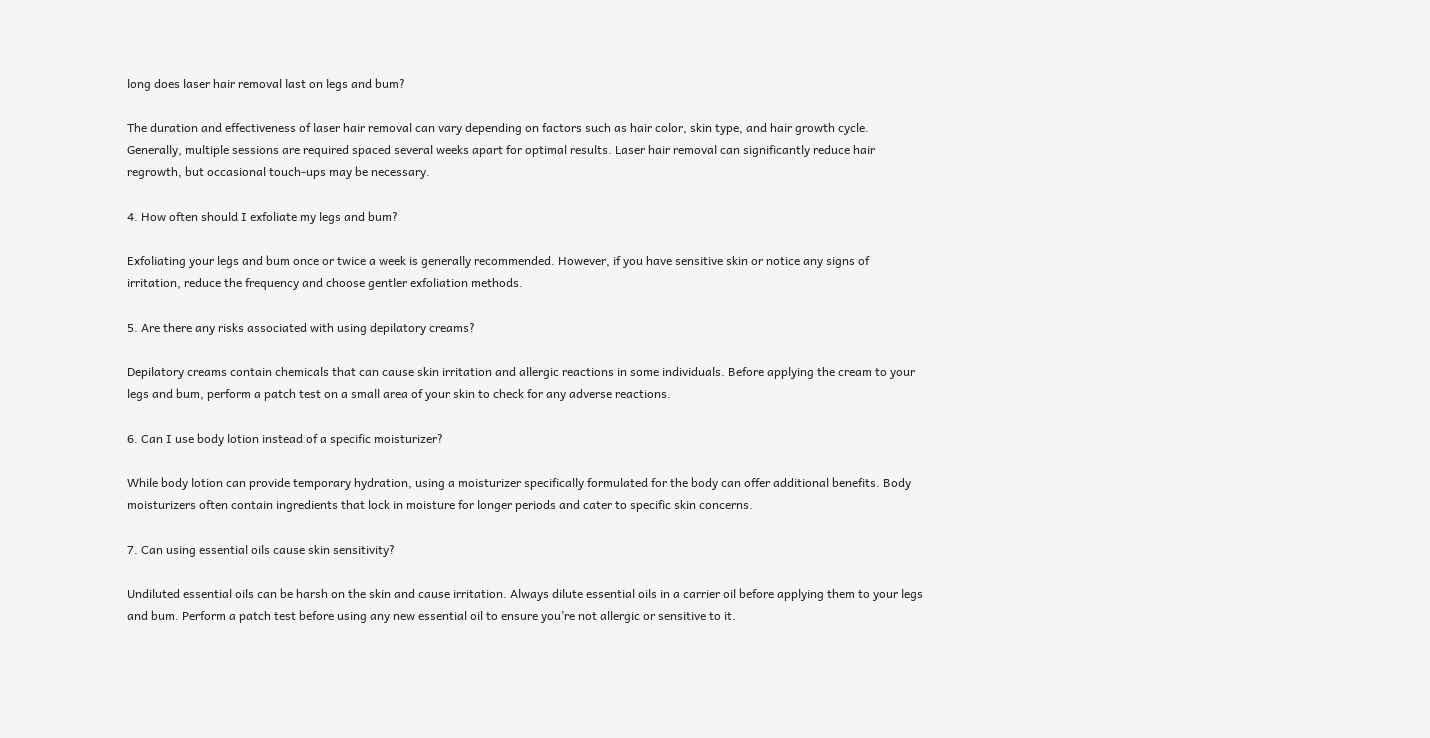long does laser hair removal last on legs and bum?

The duration and effectiveness of laser hair removal can vary depending on factors such as hair color, skin type, and hair growth cycle. Generally, multiple sessions are required spaced several weeks apart for optimal results. Laser hair removal can significantly reduce hair regrowth, but occasional touch-ups may be necessary.

4. How often should I exfoliate my legs and bum?

Exfoliating your legs and bum once or twice a week is generally recommended. However, if you have sensitive skin or notice any signs of irritation, reduce the frequency and choose gentler exfoliation methods.

5. Are there any risks associated with using depilatory creams?

Depilatory creams contain chemicals that can cause skin irritation and allergic reactions in some individuals. Before applying the cream to your legs and bum, perform a patch test on a small area of your skin to check for any adverse reactions.

6. Can I use body lotion instead of a specific moisturizer?

While body lotion can provide temporary hydration, using a moisturizer specifically formulated for the body can offer additional benefits. Body moisturizers often contain ingredients that lock in moisture for longer periods and cater to specific skin concerns.

7. Can using essential oils cause skin sensitivity?

Undiluted essential oils can be harsh on the skin and cause irritation. Always dilute essential oils in a carrier oil before applying them to your legs and bum. Perform a patch test before using any new essential oil to ensure you’re not allergic or sensitive to it.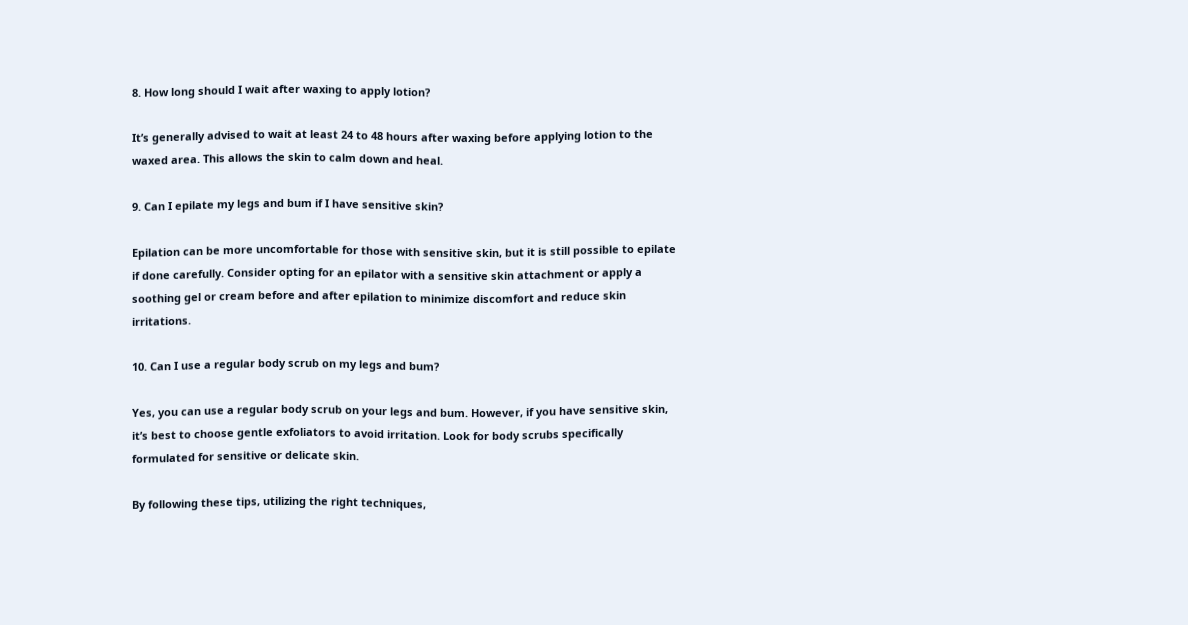8. How long should I wait after waxing to apply lotion?

It’s generally advised to wait at least 24 to 48 hours after waxing before applying lotion to the waxed area. This allows the skin to calm down and heal.

9. Can I epilate my legs and bum if I have sensitive skin?

Epilation can be more uncomfortable for those with sensitive skin, but it is still possible to epilate if done carefully. Consider opting for an epilator with a sensitive skin attachment or apply a soothing gel or cream before and after epilation to minimize discomfort and reduce skin irritations.

10. Can I use a regular body scrub on my legs and bum?

Yes, you can use a regular body scrub on your legs and bum. However, if you have sensitive skin, it’s best to choose gentle exfoliators to avoid irritation. Look for body scrubs specifically formulated for sensitive or delicate skin.

By following these tips, utilizing the right techniques,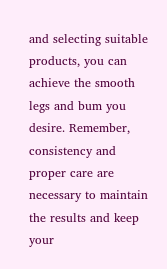and selecting suitable products, you can achieve the smooth legs and bum you desire. Remember, consistency and proper care are necessary to maintain the results and keep your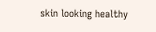skin looking healthy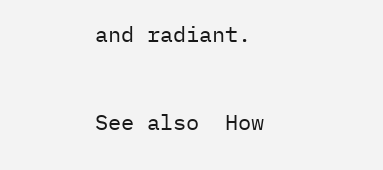and radiant.

See also  How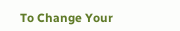To Change Your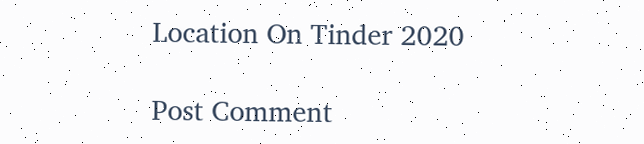Location On Tinder 2020

Post Comment